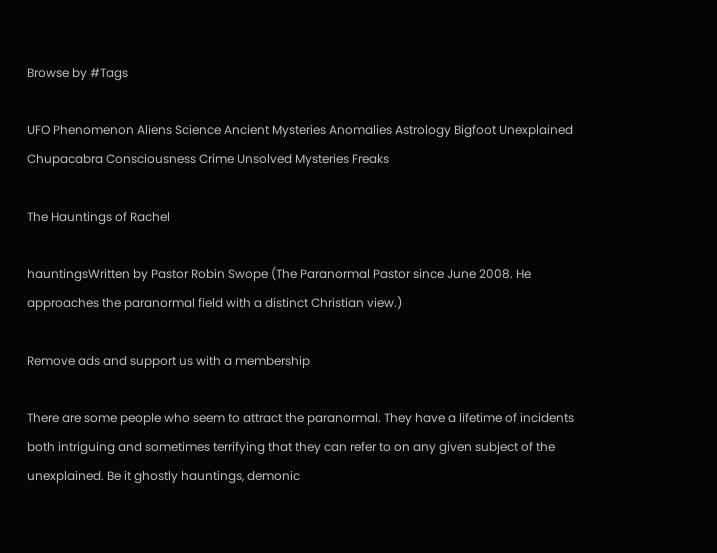Browse by #Tags

UFO Phenomenon Aliens Science Ancient Mysteries Anomalies Astrology Bigfoot Unexplained Chupacabra Consciousness Crime Unsolved Mysteries Freaks

The Hauntings of Rachel

hauntingsWritten by Pastor Robin Swope (The Paranormal Pastor since June 2008. He approaches the paranormal field with a distinct Christian view.)

Remove ads and support us with a membership

There are some people who seem to attract the paranormal. They have a lifetime of incidents both intriguing and sometimes terrifying that they can refer to on any given subject of the unexplained. Be it ghostly hauntings, demonic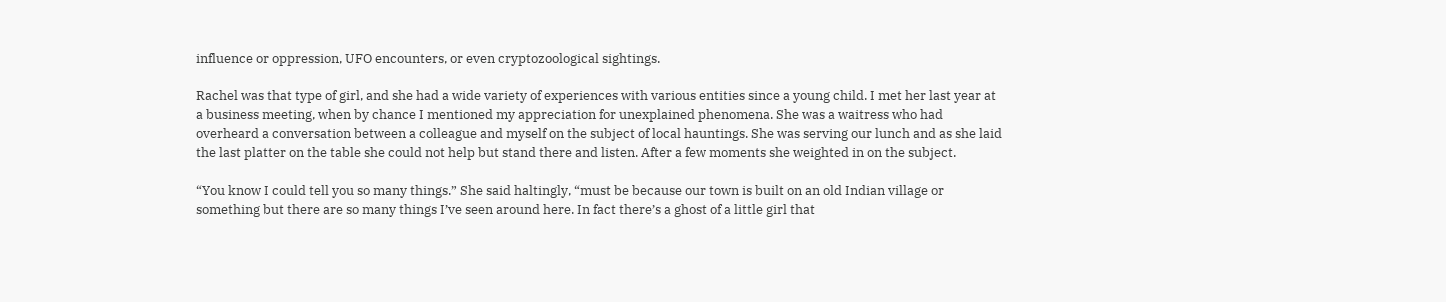influence or oppression, UFO encounters, or even cryptozoological sightings.

Rachel was that type of girl, and she had a wide variety of experiences with various entities since a young child. I met her last year at a business meeting, when by chance I mentioned my appreciation for unexplained phenomena. She was a waitress who had overheard a conversation between a colleague and myself on the subject of local hauntings. She was serving our lunch and as she laid the last platter on the table she could not help but stand there and listen. After a few moments she weighted in on the subject.

“You know I could tell you so many things.” She said haltingly, “must be because our town is built on an old Indian village or something but there are so many things I’ve seen around here. In fact there’s a ghost of a little girl that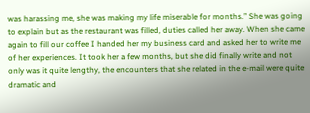was harassing me, she was making my life miserable for months.” She was going to explain but as the restaurant was filled, duties called her away. When she came again to fill our coffee I handed her my business card and asked her to write me of her experiences. It took her a few months, but she did finally write and not only was it quite lengthy, the encounters that she related in the e-mail were quite dramatic and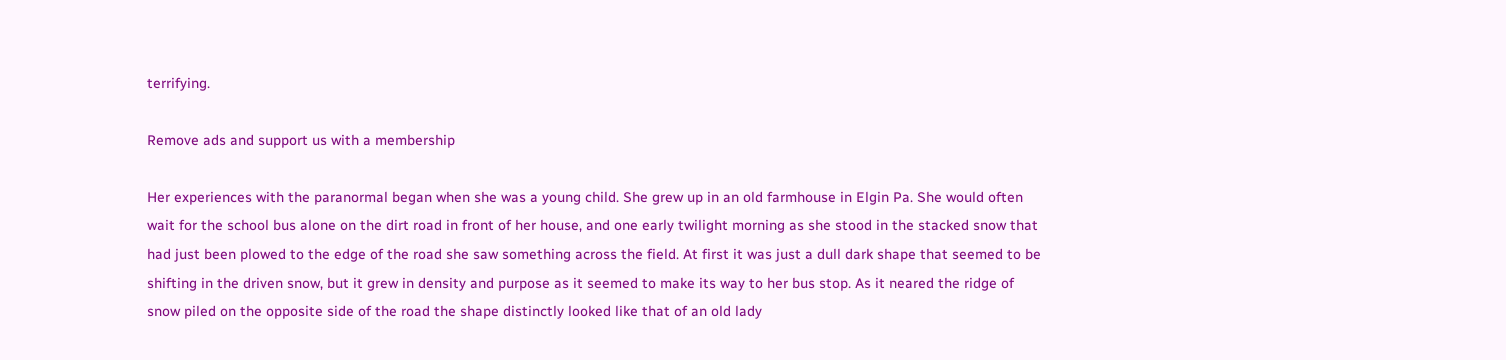terrifying.

Remove ads and support us with a membership

Her experiences with the paranormal began when she was a young child. She grew up in an old farmhouse in Elgin Pa. She would often wait for the school bus alone on the dirt road in front of her house, and one early twilight morning as she stood in the stacked snow that had just been plowed to the edge of the road she saw something across the field. At first it was just a dull dark shape that seemed to be shifting in the driven snow, but it grew in density and purpose as it seemed to make its way to her bus stop. As it neared the ridge of snow piled on the opposite side of the road the shape distinctly looked like that of an old lady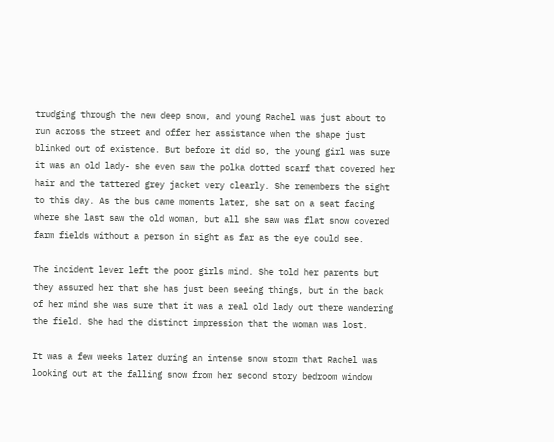trudging through the new deep snow, and young Rachel was just about to run across the street and offer her assistance when the shape just blinked out of existence. But before it did so, the young girl was sure it was an old lady- she even saw the polka dotted scarf that covered her hair and the tattered grey jacket very clearly. She remembers the sight to this day. As the bus came moments later, she sat on a seat facing where she last saw the old woman, but all she saw was flat snow covered farm fields without a person in sight as far as the eye could see.

The incident lever left the poor girls mind. She told her parents but they assured her that she has just been seeing things, but in the back of her mind she was sure that it was a real old lady out there wandering the field. She had the distinct impression that the woman was lost.

It was a few weeks later during an intense snow storm that Rachel was looking out at the falling snow from her second story bedroom window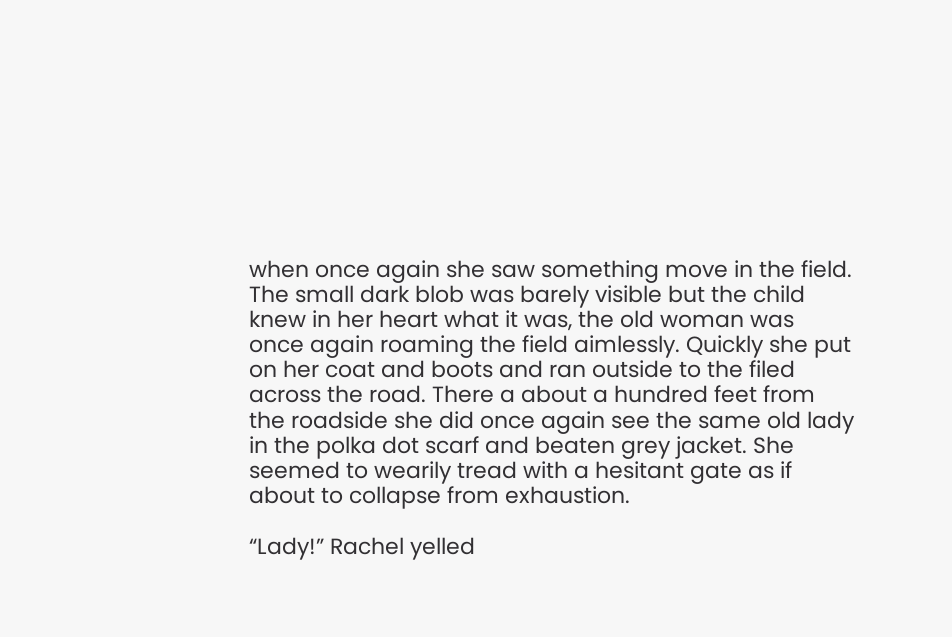when once again she saw something move in the field. The small dark blob was barely visible but the child knew in her heart what it was, the old woman was once again roaming the field aimlessly. Quickly she put on her coat and boots and ran outside to the filed across the road. There a about a hundred feet from the roadside she did once again see the same old lady in the polka dot scarf and beaten grey jacket. She seemed to wearily tread with a hesitant gate as if about to collapse from exhaustion.

“Lady!” Rachel yelled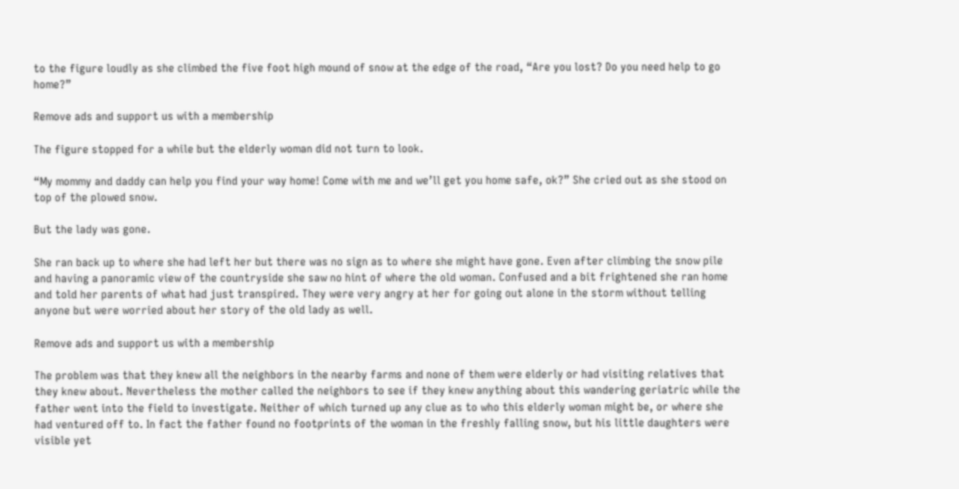to the figure loudly as she climbed the five foot high mound of snow at the edge of the road, “Are you lost? Do you need help to go home?”

Remove ads and support us with a membership

The figure stopped for a while but the elderly woman did not turn to look.

“My mommy and daddy can help you find your way home! Come with me and we’ll get you home safe, ok?” She cried out as she stood on top of the plowed snow.

But the lady was gone.

She ran back up to where she had left her but there was no sign as to where she might have gone. Even after climbing the snow pile and having a panoramic view of the countryside she saw no hint of where the old woman. Confused and a bit frightened she ran home and told her parents of what had just transpired. They were very angry at her for going out alone in the storm without telling anyone but were worried about her story of the old lady as well.

Remove ads and support us with a membership

The problem was that they knew all the neighbors in the nearby farms and none of them were elderly or had visiting relatives that they knew about. Nevertheless the mother called the neighbors to see if they knew anything about this wandering geriatric while the father went into the field to investigate. Neither of which turned up any clue as to who this elderly woman might be, or where she had ventured off to. In fact the father found no footprints of the woman in the freshly falling snow, but his little daughters were visible yet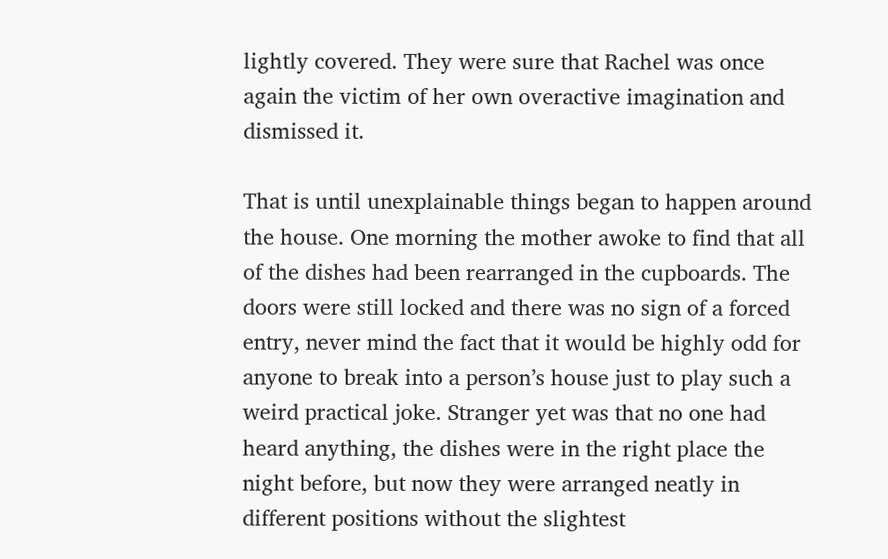lightly covered. They were sure that Rachel was once again the victim of her own overactive imagination and dismissed it.

That is until unexplainable things began to happen around the house. One morning the mother awoke to find that all of the dishes had been rearranged in the cupboards. The doors were still locked and there was no sign of a forced entry, never mind the fact that it would be highly odd for anyone to break into a person’s house just to play such a weird practical joke. Stranger yet was that no one had heard anything, the dishes were in the right place the night before, but now they were arranged neatly in different positions without the slightest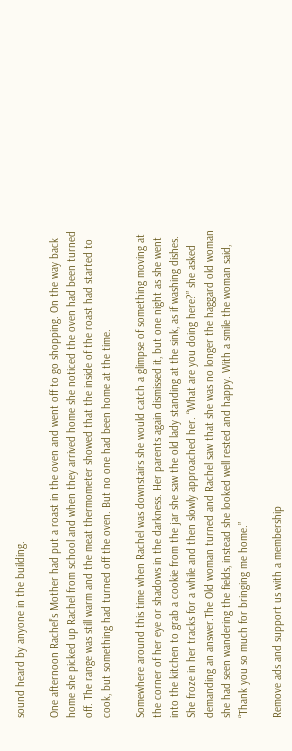sound heard by anyone in the building.

One afternoon Rachel’s Mother had put a roast in the oven and went off to go shopping. On the way back home she picked up Rachel from school and when they arrived home she noticed the oven had been turned off. The range was still warm and the meat thermometer showed that the inside of the roast had started to cook, but something had turned off the oven. But no one had been home at the time.

Somewhere around this time when Rachel was downstairs she would catch a glimpse of something moving at the corner of her eye or shadows in the darkness. Her parents again dismissed it, but one night as she went into the kitchen to grab a cookie from the jar she saw the old lady standing at the sink, as if washing dishes. She froze in her tracks for a while and then slowly approached her. “What are you doing here?” she asked demanding an answer.The Old woman turned and Rachel saw that she was no longer the haggard old woman she had seen wandering the fields, instead she looked well rested and happy. With a smile the woman said, “Thank you so much for bringing me home.”

Remove ads and support us with a membership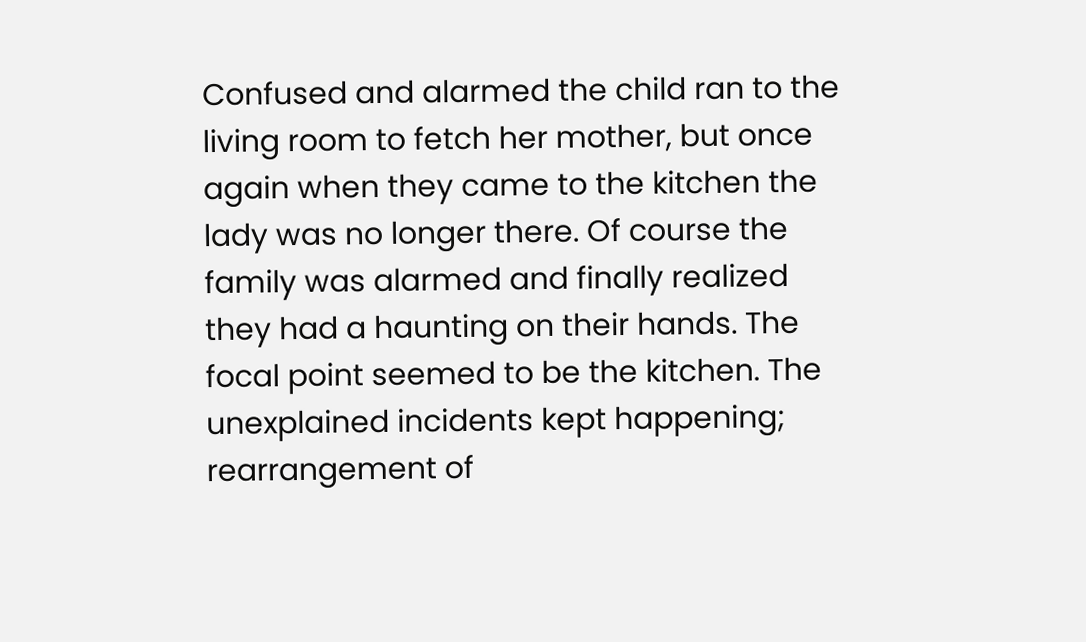Confused and alarmed the child ran to the living room to fetch her mother, but once again when they came to the kitchen the lady was no longer there. Of course the family was alarmed and finally realized they had a haunting on their hands. The focal point seemed to be the kitchen. The unexplained incidents kept happening; rearrangement of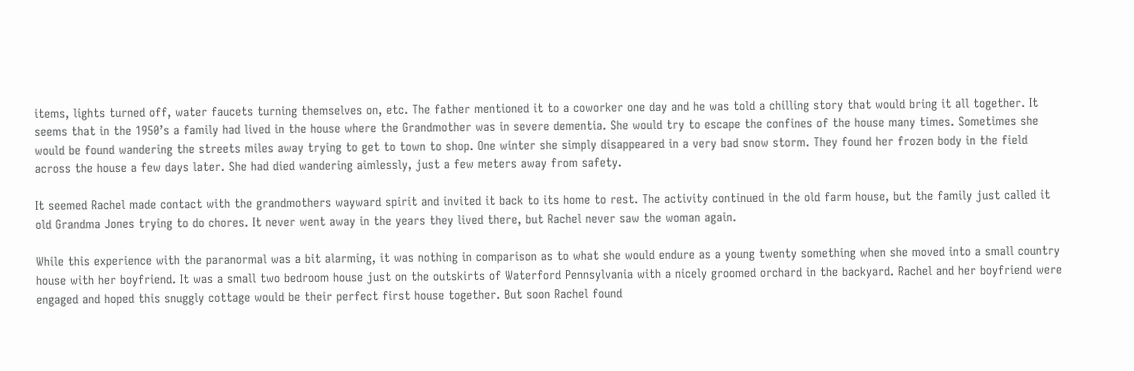items, lights turned off, water faucets turning themselves on, etc. The father mentioned it to a coworker one day and he was told a chilling story that would bring it all together. It seems that in the 1950’s a family had lived in the house where the Grandmother was in severe dementia. She would try to escape the confines of the house many times. Sometimes she would be found wandering the streets miles away trying to get to town to shop. One winter she simply disappeared in a very bad snow storm. They found her frozen body in the field across the house a few days later. She had died wandering aimlessly, just a few meters away from safety.

It seemed Rachel made contact with the grandmothers wayward spirit and invited it back to its home to rest. The activity continued in the old farm house, but the family just called it old Grandma Jones trying to do chores. It never went away in the years they lived there, but Rachel never saw the woman again.

While this experience with the paranormal was a bit alarming, it was nothing in comparison as to what she would endure as a young twenty something when she moved into a small country house with her boyfriend. It was a small two bedroom house just on the outskirts of Waterford Pennsylvania with a nicely groomed orchard in the backyard. Rachel and her boyfriend were engaged and hoped this snuggly cottage would be their perfect first house together. But soon Rachel found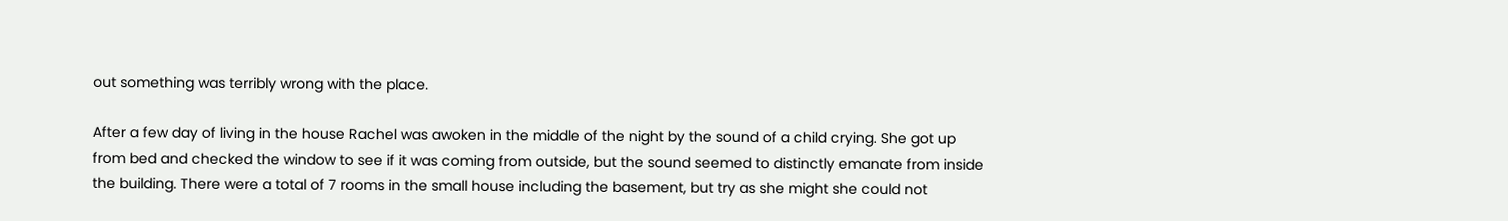out something was terribly wrong with the place.

After a few day of living in the house Rachel was awoken in the middle of the night by the sound of a child crying. She got up from bed and checked the window to see if it was coming from outside, but the sound seemed to distinctly emanate from inside the building. There were a total of 7 rooms in the small house including the basement, but try as she might she could not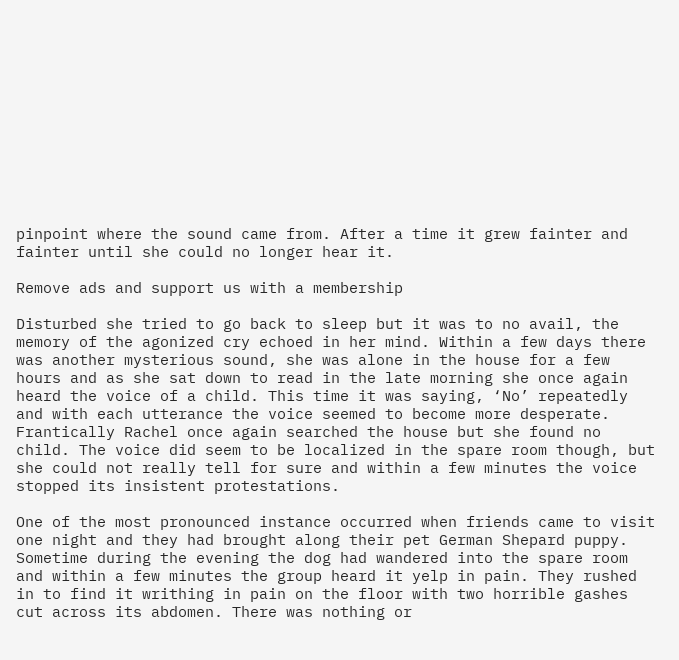pinpoint where the sound came from. After a time it grew fainter and fainter until she could no longer hear it.

Remove ads and support us with a membership

Disturbed she tried to go back to sleep but it was to no avail, the memory of the agonized cry echoed in her mind. Within a few days there was another mysterious sound, she was alone in the house for a few hours and as she sat down to read in the late morning she once again heard the voice of a child. This time it was saying, ‘No’ repeatedly and with each utterance the voice seemed to become more desperate. Frantically Rachel once again searched the house but she found no child. The voice did seem to be localized in the spare room though, but she could not really tell for sure and within a few minutes the voice stopped its insistent protestations.

One of the most pronounced instance occurred when friends came to visit one night and they had brought along their pet German Shepard puppy. Sometime during the evening the dog had wandered into the spare room and within a few minutes the group heard it yelp in pain. They rushed in to find it writhing in pain on the floor with two horrible gashes cut across its abdomen. There was nothing or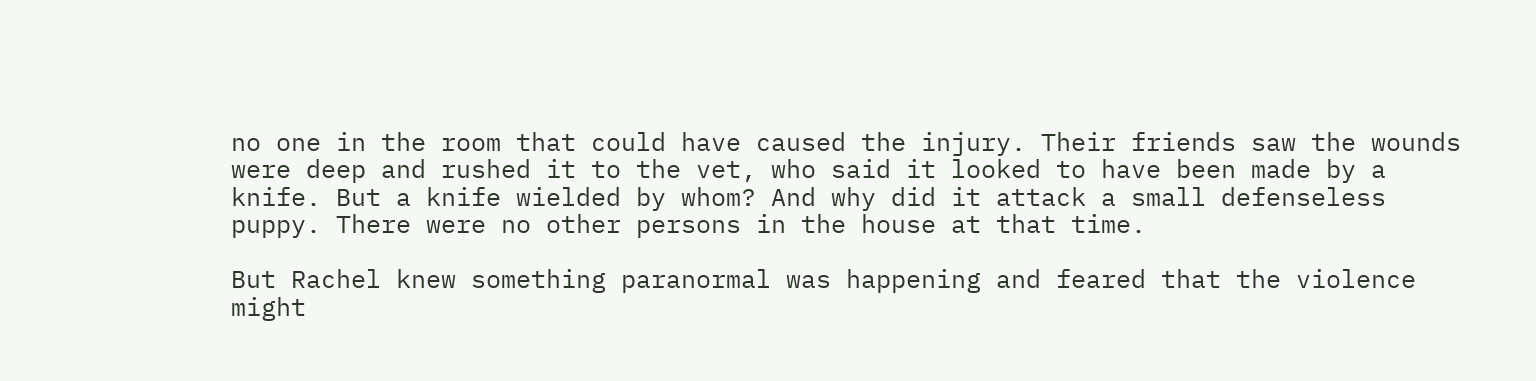no one in the room that could have caused the injury. Their friends saw the wounds were deep and rushed it to the vet, who said it looked to have been made by a knife. But a knife wielded by whom? And why did it attack a small defenseless puppy. There were no other persons in the house at that time.

But Rachel knew something paranormal was happening and feared that the violence might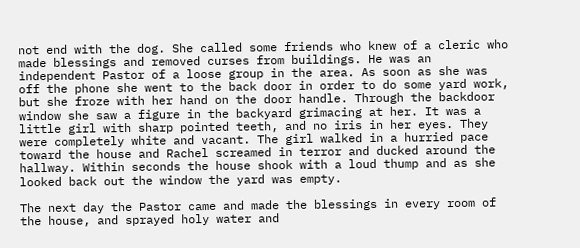not end with the dog. She called some friends who knew of a cleric who made blessings and removed curses from buildings. He was an independent Pastor of a loose group in the area. As soon as she was off the phone she went to the back door in order to do some yard work, but she froze with her hand on the door handle. Through the backdoor window she saw a figure in the backyard grimacing at her. It was a little girl with sharp pointed teeth, and no iris in her eyes. They were completely white and vacant. The girl walked in a hurried pace toward the house and Rachel screamed in terror and ducked around the hallway. Within seconds the house shook with a loud thump and as she looked back out the window the yard was empty.

The next day the Pastor came and made the blessings in every room of the house, and sprayed holy water and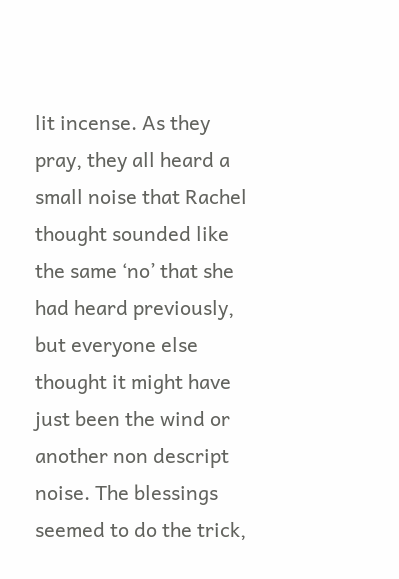lit incense. As they pray, they all heard a small noise that Rachel thought sounded like the same ‘no’ that she had heard previously, but everyone else thought it might have just been the wind or another non descript noise. The blessings seemed to do the trick,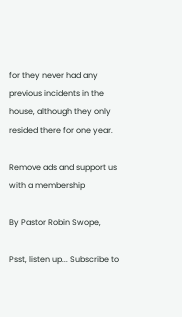for they never had any previous incidents in the house, although they only resided there for one year.

Remove ads and support us with a membership

By Pastor Robin Swope,

Psst, listen up... Subscribe to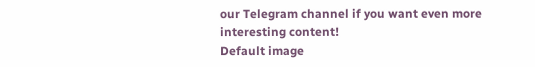our Telegram channel if you want even more interesting content!
Default image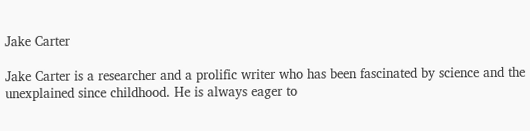Jake Carter

Jake Carter is a researcher and a prolific writer who has been fascinated by science and the unexplained since childhood. He is always eager to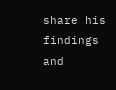share his findings and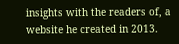insights with the readers of, a website he created in 2013.